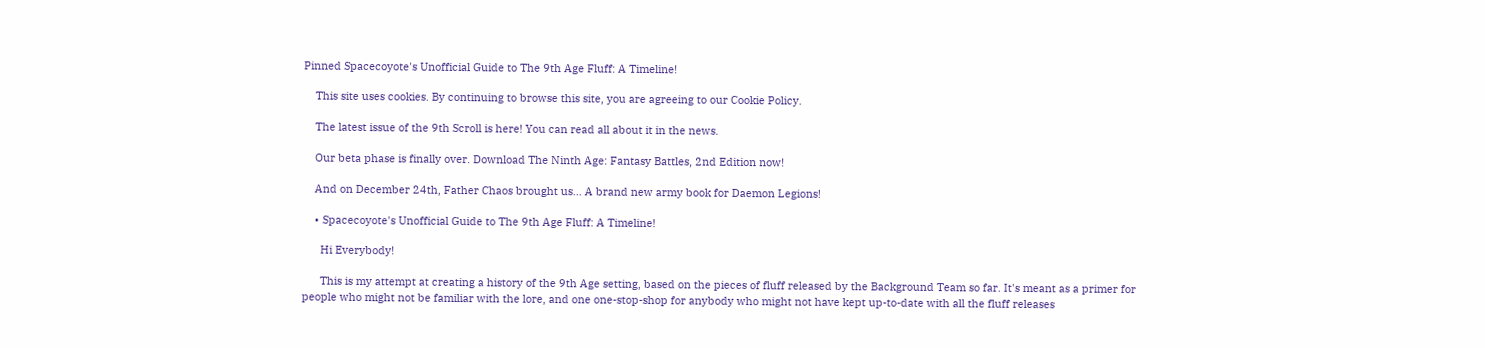Pinned Spacecoyote's Unofficial Guide to The 9th Age Fluff: A Timeline!

    This site uses cookies. By continuing to browse this site, you are agreeing to our Cookie Policy.

    The latest issue of the 9th Scroll is here! You can read all about it in the news.

    Our beta phase is finally over. Download The Ninth Age: Fantasy Battles, 2nd Edition now!

    And on December 24th, Father Chaos brought us... A brand new army book for Daemon Legions!

    • Spacecoyote's Unofficial Guide to The 9th Age Fluff: A Timeline!

      Hi Everybody!

      This is my attempt at creating a history of the 9th Age setting, based on the pieces of fluff released by the Background Team so far. It's meant as a primer for people who might not be familiar with the lore, and one one-stop-shop for anybody who might not have kept up-to-date with all the fluff releases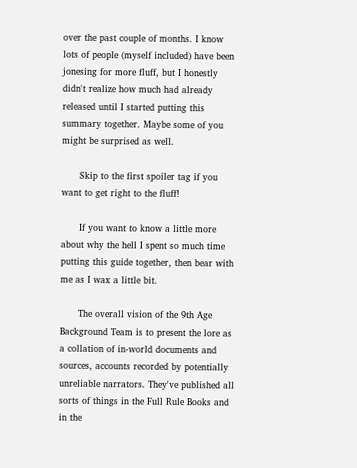over the past couple of months. I know lots of people (myself included) have been jonesing for more fluff, but I honestly didn't realize how much had already released until I started putting this summary together. Maybe some of you might be surprised as well.

      Skip to the first spoiler tag if you want to get right to the fluff!

      If you want to know a little more about why the hell I spent so much time putting this guide together, then bear with me as I wax a little bit.

      The overall vision of the 9th Age Background Team is to present the lore as a collation of in-world documents and sources, accounts recorded by potentially unreliable narrators. They've published all sorts of things in the Full Rule Books and in the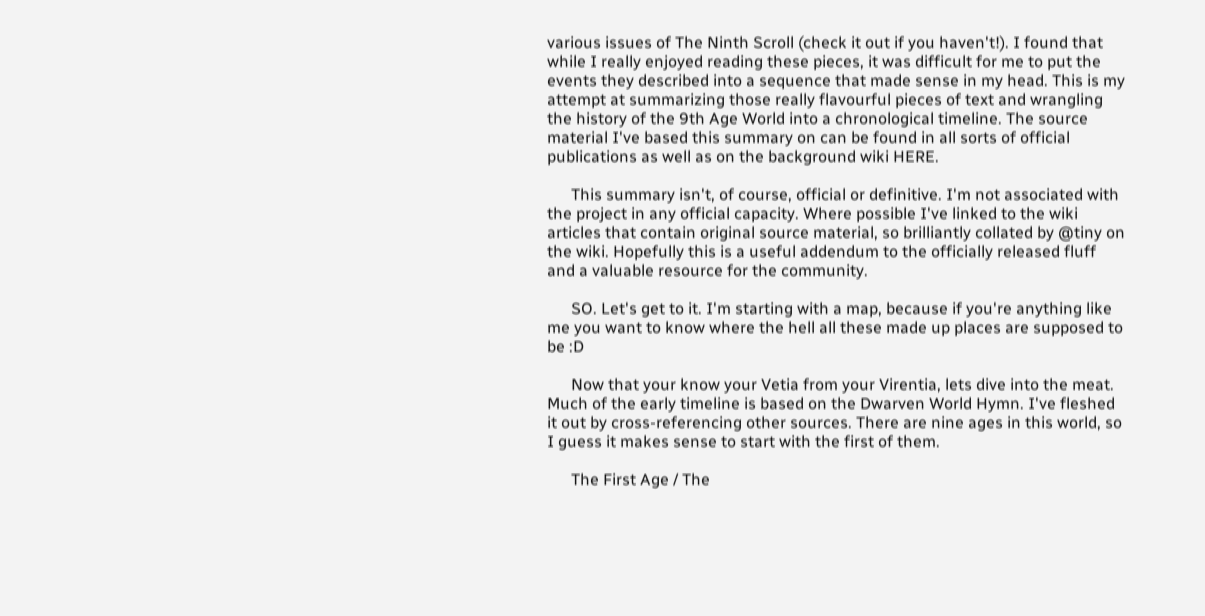various issues of The Ninth Scroll (check it out if you haven't!). I found that while I really enjoyed reading these pieces, it was difficult for me to put the events they described into a sequence that made sense in my head. This is my attempt at summarizing those really flavourful pieces of text and wrangling the history of the 9th Age World into a chronological timeline. The source material I've based this summary on can be found in all sorts of official publications as well as on the background wiki HERE.

      This summary isn't, of course, official or definitive. I'm not associated with the project in any official capacity. Where possible I've linked to the wiki articles that contain original source material, so brilliantly collated by @tiny on the wiki. Hopefully this is a useful addendum to the officially released fluff and a valuable resource for the community.

      SO. Let's get to it. I'm starting with a map, because if you're anything like me you want to know where the hell all these made up places are supposed to be :D

      Now that your know your Vetia from your Virentia, lets dive into the meat. Much of the early timeline is based on the Dwarven World Hymn. I've fleshed it out by cross-referencing other sources. There are nine ages in this world, so I guess it makes sense to start with the first of them.

      The First Age / The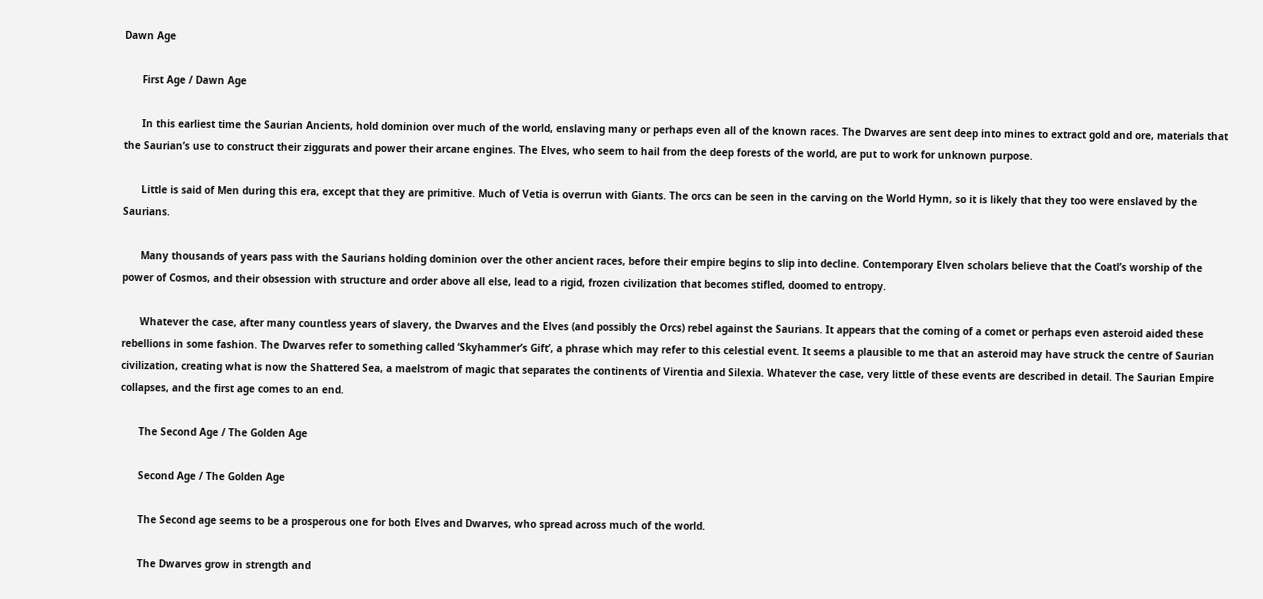Dawn Age

      First Age / Dawn Age

      In this earliest time the Saurian Ancients, hold dominion over much of the world, enslaving many or perhaps even all of the known races. The Dwarves are sent deep into mines to extract gold and ore, materials that the Saurian’s use to construct their ziggurats and power their arcane engines. The Elves, who seem to hail from the deep forests of the world, are put to work for unknown purpose.

      Little is said of Men during this era, except that they are primitive. Much of Vetia is overrun with Giants. The orcs can be seen in the carving on the World Hymn, so it is likely that they too were enslaved by the Saurians.

      Many thousands of years pass with the Saurians holding dominion over the other ancient races, before their empire begins to slip into decline. Contemporary Elven scholars believe that the Coatl’s worship of the power of Cosmos, and their obsession with structure and order above all else, lead to a rigid, frozen civilization that becomes stifled, doomed to entropy.

      Whatever the case, after many countless years of slavery, the Dwarves and the Elves (and possibly the Orcs) rebel against the Saurians. It appears that the coming of a comet or perhaps even asteroid aided these rebellions in some fashion. The Dwarves refer to something called ‘Skyhammer’s Gift’, a phrase which may refer to this celestial event. It seems a plausible to me that an asteroid may have struck the centre of Saurian civilization, creating what is now the Shattered Sea, a maelstrom of magic that separates the continents of Virentia and Silexia. Whatever the case, very little of these events are described in detail. The Saurian Empire collapses, and the first age comes to an end.

      The Second Age / The Golden Age

      Second Age / The Golden Age

      The Second age seems to be a prosperous one for both Elves and Dwarves, who spread across much of the world.

      The Dwarves grow in strength and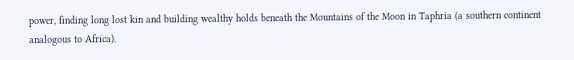power, finding long lost kin and building wealthy holds beneath the Mountains of the Moon in Taphria (a southern continent analogous to Africa).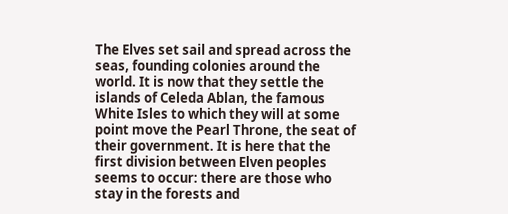The Elves set sail and spread across the seas, founding colonies around the world. It is now that they settle the islands of Celeda Ablan, the famous White Isles to which they will at some point move the Pearl Throne, the seat of their government. It is here that the first division between Elven peoples seems to occur: there are those who stay in the forests and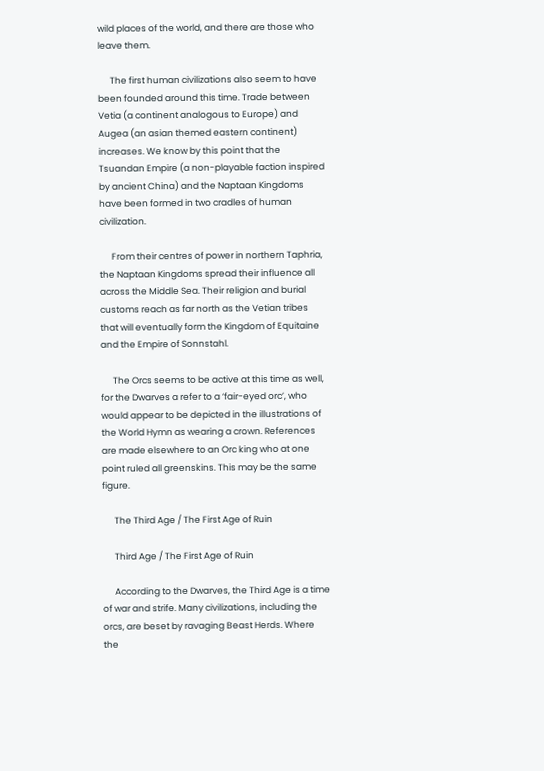wild places of the world, and there are those who leave them.

      The first human civilizations also seem to have been founded around this time. Trade between Vetia (a continent analogous to Europe) and Augea (an asian themed eastern continent) increases. We know by this point that the Tsuandan Empire (a non-playable faction inspired by ancient China) and the Naptaan Kingdoms have been formed in two cradles of human civilization.

      From their centres of power in northern Taphria, the Naptaan Kingdoms spread their influence all across the Middle Sea. Their religion and burial customs reach as far north as the Vetian tribes that will eventually form the Kingdom of Equitaine and the Empire of Sonnstahl.

      The Orcs seems to be active at this time as well, for the Dwarves a refer to a ‘fair-eyed orc’, who would appear to be depicted in the illustrations of the World Hymn as wearing a crown. References are made elsewhere to an Orc king who at one point ruled all greenskins. This may be the same figure.

      The Third Age / The First Age of Ruin

      Third Age / The First Age of Ruin

      According to the Dwarves, the Third Age is a time of war and strife. Many civilizations, including the orcs, are beset by ravaging Beast Herds. Where the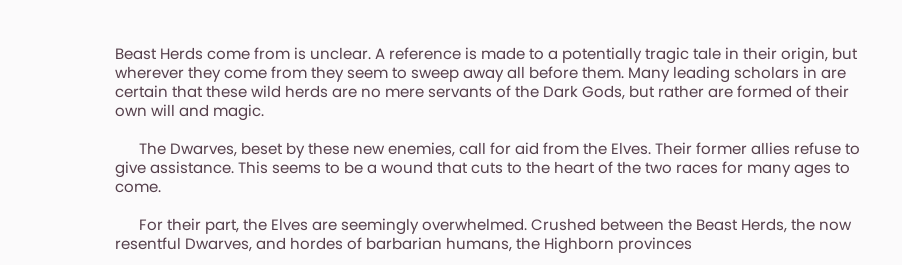Beast Herds come from is unclear. A reference is made to a potentially tragic tale in their origin, but wherever they come from they seem to sweep away all before them. Many leading scholars in are certain that these wild herds are no mere servants of the Dark Gods, but rather are formed of their own will and magic.

      The Dwarves, beset by these new enemies, call for aid from the Elves. Their former allies refuse to give assistance. This seems to be a wound that cuts to the heart of the two races for many ages to come.

      For their part, the Elves are seemingly overwhelmed. Crushed between the Beast Herds, the now resentful Dwarves, and hordes of barbarian humans, the Highborn provinces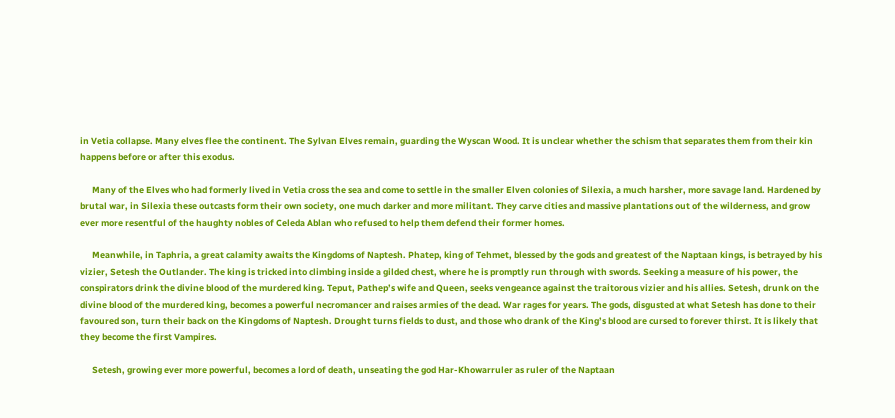in Vetia collapse. Many elves flee the continent. The Sylvan Elves remain, guarding the Wyscan Wood. It is unclear whether the schism that separates them from their kin happens before or after this exodus.

      Many of the Elves who had formerly lived in Vetia cross the sea and come to settle in the smaller Elven colonies of Silexia, a much harsher, more savage land. Hardened by brutal war, in Silexia these outcasts form their own society, one much darker and more militant. They carve cities and massive plantations out of the wilderness, and grow ever more resentful of the haughty nobles of Celeda Ablan who refused to help them defend their former homes.

      Meanwhile, in Taphria, a great calamity awaits the Kingdoms of Naptesh. Phatep, king of Tehmet, blessed by the gods and greatest of the Naptaan kings, is betrayed by his vizier, Setesh the Outlander. The king is tricked into climbing inside a gilded chest, where he is promptly run through with swords. Seeking a measure of his power, the conspirators drink the divine blood of the murdered king. Teput, Pathep’s wife and Queen, seeks vengeance against the traitorous vizier and his allies. Setesh, drunk on the divine blood of the murdered king, becomes a powerful necromancer and raises armies of the dead. War rages for years. The gods, disgusted at what Setesh has done to their favoured son, turn their back on the Kingdoms of Naptesh. Drought turns fields to dust, and those who drank of the King’s blood are cursed to forever thirst. It is likely that they become the first Vampires.

      Setesh, growing ever more powerful, becomes a lord of death, unseating the god Har-Khowarruler as ruler of the Naptaan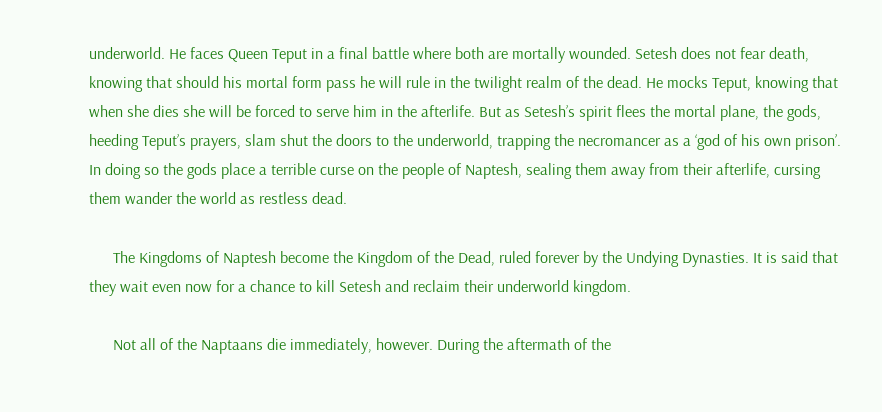underworld. He faces Queen Teput in a final battle where both are mortally wounded. Setesh does not fear death, knowing that should his mortal form pass he will rule in the twilight realm of the dead. He mocks Teput, knowing that when she dies she will be forced to serve him in the afterlife. But as Setesh’s spirit flees the mortal plane, the gods, heeding Teput’s prayers, slam shut the doors to the underworld, trapping the necromancer as a ‘god of his own prison’. In doing so the gods place a terrible curse on the people of Naptesh, sealing them away from their afterlife, cursing them wander the world as restless dead.

      The Kingdoms of Naptesh become the Kingdom of the Dead, ruled forever by the Undying Dynasties. It is said that they wait even now for a chance to kill Setesh and reclaim their underworld kingdom.

      Not all of the Naptaans die immediately, however. During the aftermath of the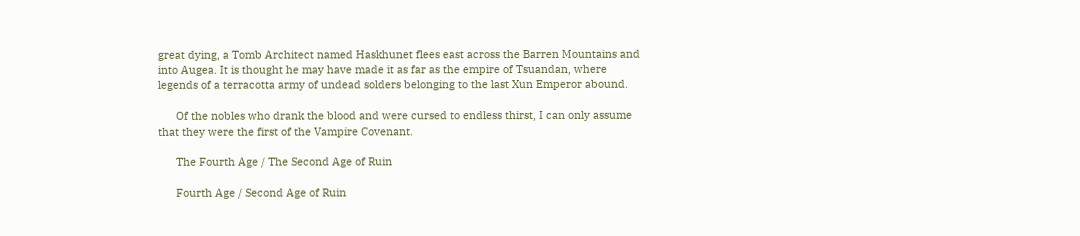great dying, a Tomb Architect named Haskhunet flees east across the Barren Mountains and into Augea. It is thought he may have made it as far as the empire of Tsuandan, where legends of a terracotta army of undead solders belonging to the last Xun Emperor abound.

      Of the nobles who drank the blood and were cursed to endless thirst, I can only assume that they were the first of the Vampire Covenant.

      The Fourth Age / The Second Age of Ruin

      Fourth Age / Second Age of Ruin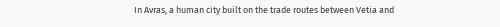In Avras, a human city built on the trade routes between Vetia and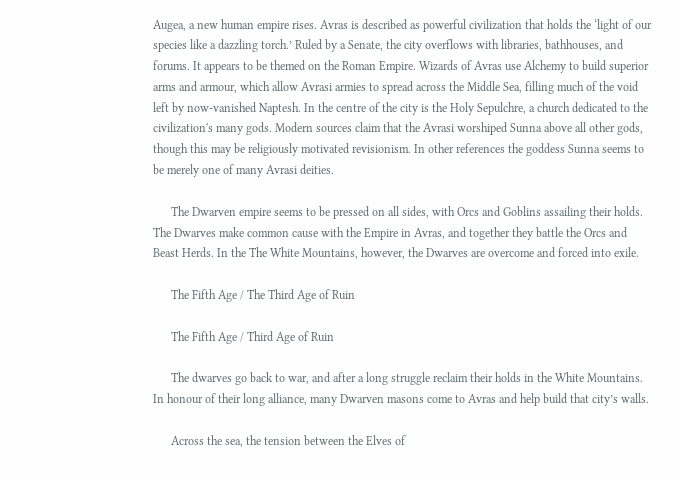Augea, a new human empire rises. Avras is described as powerful civilization that holds the ‘light of our species like a dazzling torch.’ Ruled by a Senate, the city overflows with libraries, bathhouses, and forums. It appears to be themed on the Roman Empire. Wizards of Avras use Alchemy to build superior arms and armour, which allow Avrasi armies to spread across the Middle Sea, filling much of the void left by now-vanished Naptesh. In the centre of the city is the Holy Sepulchre, a church dedicated to the civilization's many gods. Modern sources claim that the Avrasi worshiped Sunna above all other gods, though this may be religiously motivated revisionism. In other references the goddess Sunna seems to be merely one of many Avrasi deities.

      The Dwarven empire seems to be pressed on all sides, with Orcs and Goblins assailing their holds. The Dwarves make common cause with the Empire in Avras, and together they battle the Orcs and Beast Herds. In the The White Mountains, however, the Dwarves are overcome and forced into exile.

      The Fifth Age / The Third Age of Ruin

      The Fifth Age / Third Age of Ruin

      The dwarves go back to war, and after a long struggle reclaim their holds in the White Mountains. In honour of their long alliance, many Dwarven masons come to Avras and help build that city’s walls.

      Across the sea, the tension between the Elves of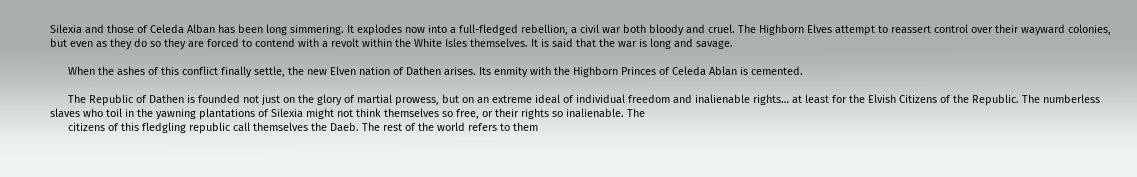Silexia and those of Celeda Alban has been long simmering. It explodes now into a full-fledged rebellion, a civil war both bloody and cruel. The Highborn Elves attempt to reassert control over their wayward colonies, but even as they do so they are forced to contend with a revolt within the White Isles themselves. It is said that the war is long and savage.

      When the ashes of this conflict finally settle, the new Elven nation of Dathen arises. Its enmity with the Highborn Princes of Celeda Ablan is cemented.

      The Republic of Dathen is founded not just on the glory of martial prowess, but on an extreme ideal of individual freedom and inalienable rights… at least for the Elvish Citizens of the Republic. The numberless slaves who toil in the yawning plantations of Silexia might not think themselves so free, or their rights so inalienable. The
      citizens of this fledgling republic call themselves the Daeb. The rest of the world refers to them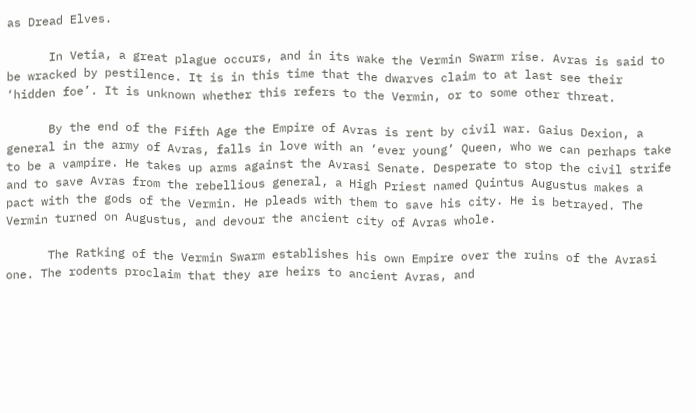as Dread Elves.

      In Vetia, a great plague occurs, and in its wake the Vermin Swarm rise. Avras is said to be wracked by pestilence. It is in this time that the dwarves claim to at last see their ‘hidden foe’. It is unknown whether this refers to the Vermin, or to some other threat.

      By the end of the Fifth Age the Empire of Avras is rent by civil war. Gaius Dexion, a general in the army of Avras, falls in love with an ‘ever young’ Queen, who we can perhaps take to be a vampire. He takes up arms against the Avrasi Senate. Desperate to stop the civil strife and to save Avras from the rebellious general, a High Priest named Quintus Augustus makes a pact with the gods of the Vermin. He pleads with them to save his city. He is betrayed. The Vermin turned on Augustus, and devour the ancient city of Avras whole.

      The Ratking of the Vermin Swarm establishes his own Empire over the ruins of the Avrasi one. The rodents proclaim that they are heirs to ancient Avras, and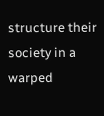structure their society in a warped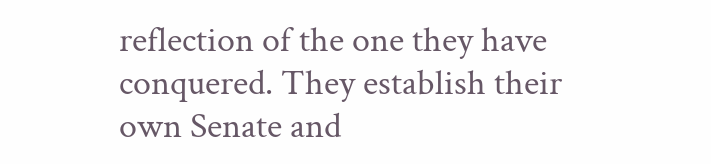reflection of the one they have conquered. They establish their own Senate and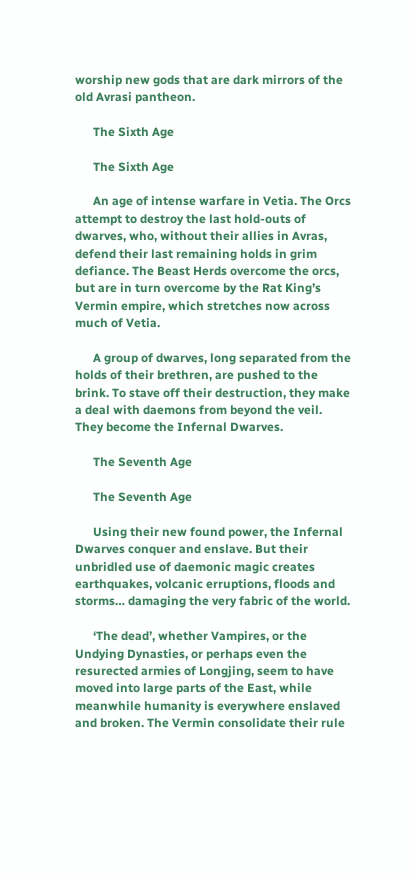worship new gods that are dark mirrors of the old Avrasi pantheon.

      The Sixth Age

      The Sixth Age

      An age of intense warfare in Vetia. The Orcs attempt to destroy the last hold-outs of dwarves, who, without their allies in Avras, defend their last remaining holds in grim defiance. The Beast Herds overcome the orcs, but are in turn overcome by the Rat King’s Vermin empire, which stretches now across much of Vetia.

      A group of dwarves, long separated from the holds of their brethren, are pushed to the brink. To stave off their destruction, they make a deal with daemons from beyond the veil. They become the Infernal Dwarves.

      The Seventh Age

      The Seventh Age

      Using their new found power, the Infernal Dwarves conquer and enslave. But their unbridled use of daemonic magic creates earthquakes, volcanic erruptions, floods and storms… damaging the very fabric of the world.

      ‘The dead’, whether Vampires, or the Undying Dynasties, or perhaps even the resurected armies of Longjing, seem to have moved into large parts of the East, while meanwhile humanity is everywhere enslaved and broken. The Vermin consolidate their rule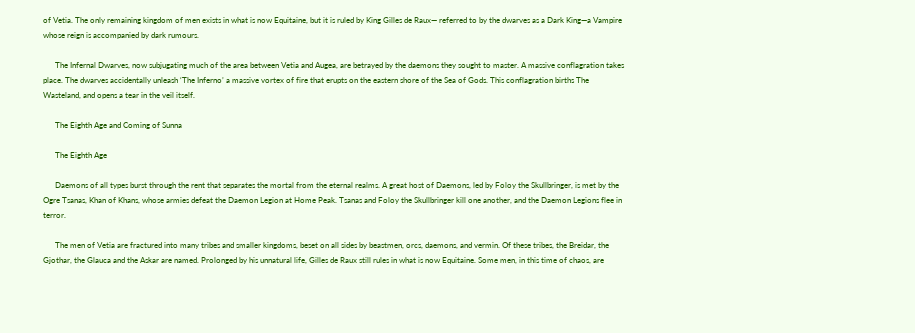of Vetia. The only remaining kingdom of men exists in what is now Equitaine, but it is ruled by King Gilles de Raux— referred to by the dwarves as a Dark King—a Vampire whose reign is accompanied by dark rumours.

      The Infernal Dwarves, now subjugating much of the area between Vetia and Augea, are betrayed by the daemons they sought to master. A massive conflagration takes place. The dwarves accidentally unleash ‘The Inferno’ a massive vortex of fire that erupts on the eastern shore of the Sea of Gods. This conflagration births The Wasteland, and opens a tear in the veil itself.

      The Eighth Age and Coming of Sunna

      The Eighth Age

      Daemons of all types burst through the rent that separates the mortal from the eternal realms. A great host of Daemons, led by Foloy the Skullbringer, is met by the Ogre Tsanas, Khan of Khans, whose armies defeat the Daemon Legion at Home Peak. Tsanas and Foloy the Skullbringer kill one another, and the Daemon Legions flee in terror.

      The men of Vetia are fractured into many tribes and smaller kingdoms, beset on all sides by beastmen, orcs, daemons, and vermin. Of these tribes, the Breidar, the Gjothar, the Glauca and the Askar are named. Prolonged by his unnatural life, Gilles de Raux still rules in what is now Equitaine. Some men, in this time of chaos, are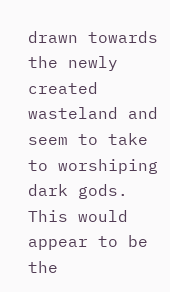drawn towards the newly created wasteland and seem to take to worshiping dark gods. This would appear to be the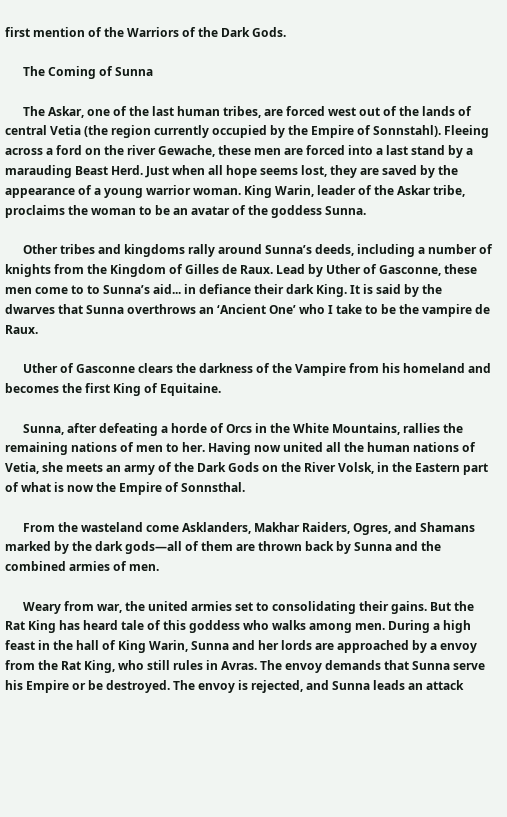first mention of the Warriors of the Dark Gods.

      The Coming of Sunna

      The Askar, one of the last human tribes, are forced west out of the lands of central Vetia (the region currently occupied by the Empire of Sonnstahl). Fleeing across a ford on the river Gewache, these men are forced into a last stand by a marauding Beast Herd. Just when all hope seems lost, they are saved by the appearance of a young warrior woman. King Warin, leader of the Askar tribe, proclaims the woman to be an avatar of the goddess Sunna.

      Other tribes and kingdoms rally around Sunna’s deeds, including a number of knights from the Kingdom of Gilles de Raux. Lead by Uther of Gasconne, these men come to to Sunna’s aid... in defiance their dark King. It is said by the dwarves that Sunna overthrows an ‘Ancient One’ who I take to be the vampire de Raux.

      Uther of Gasconne clears the darkness of the Vampire from his homeland and becomes the first King of Equitaine.

      Sunna, after defeating a horde of Orcs in the White Mountains, rallies the remaining nations of men to her. Having now united all the human nations of Vetia, she meets an army of the Dark Gods on the River Volsk, in the Eastern part of what is now the Empire of Sonnsthal.

      From the wasteland come Asklanders, Makhar Raiders, Ogres, and Shamans marked by the dark gods—all of them are thrown back by Sunna and the combined armies of men.

      Weary from war, the united armies set to consolidating their gains. But the Rat King has heard tale of this goddess who walks among men. During a high feast in the hall of King Warin, Sunna and her lords are approached by a envoy from the Rat King, who still rules in Avras. The envoy demands that Sunna serve his Empire or be destroyed. The envoy is rejected, and Sunna leads an attack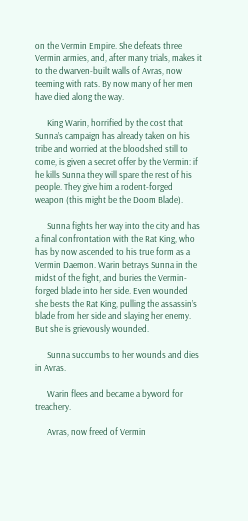on the Vermin Empire. She defeats three Vermin armies, and, after many trials, makes it to the dwarven-built walls of Avras, now teeming with rats. By now many of her men have died along the way.

      King Warin, horrified by the cost that Sunna’s campaign has already taken on his tribe and worried at the bloodshed still to come, is given a secret offer by the Vermin: if he kills Sunna they will spare the rest of his people. They give him a rodent-forged weapon (this might be the Doom Blade).

      Sunna fights her way into the city and has a final confrontation with the Rat King, who has by now ascended to his true form as a Vermin Daemon. Warin betrays Sunna in the midst of the fight, and buries the Vermin-forged blade into her side. Even wounded she bests the Rat King, pulling the assassin’s blade from her side and slaying her enemy. But she is grievously wounded.

      Sunna succumbs to her wounds and dies in Avras.

      Warin flees and became a byword for treachery.

      Avras, now freed of Vermin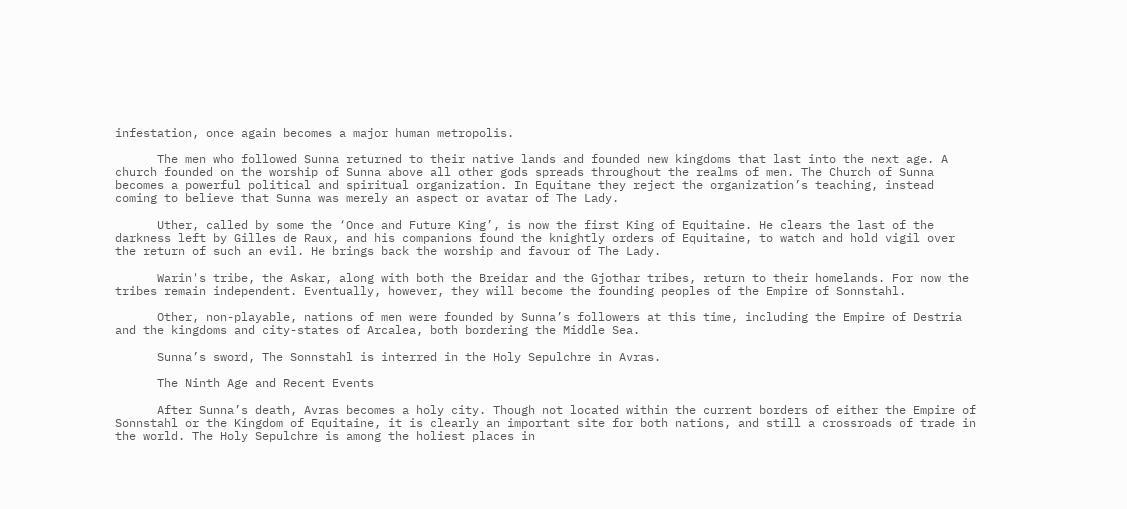infestation, once again becomes a major human metropolis.

      The men who followed Sunna returned to their native lands and founded new kingdoms that last into the next age. A church founded on the worship of Sunna above all other gods spreads throughout the realms of men. The Church of Sunna becomes a powerful political and spiritual organization. In Equitane they reject the organization’s teaching, instead coming to believe that Sunna was merely an aspect or avatar of The Lady.

      Uther, called by some the ‘Once and Future King’, is now the first King of Equitaine. He clears the last of the darkness left by Gilles de Raux, and his companions found the knightly orders of Equitaine, to watch and hold vigil over the return of such an evil. He brings back the worship and favour of The Lady.

      Warin's tribe, the Askar, along with both the Breidar and the Gjothar tribes, return to their homelands. For now the tribes remain independent. Eventually, however, they will become the founding peoples of the Empire of Sonnstahl.

      Other, non-playable, nations of men were founded by Sunna’s followers at this time, including the Empire of Destria and the kingdoms and city-states of Arcalea, both bordering the Middle Sea.

      Sunna’s sword, The Sonnstahl is interred in the Holy Sepulchre in Avras.

      The Ninth Age and Recent Events

      After Sunna’s death, Avras becomes a holy city. Though not located within the current borders of either the Empire of Sonnstahl or the Kingdom of Equitaine, it is clearly an important site for both nations, and still a crossroads of trade in the world. The Holy Sepulchre is among the holiest places in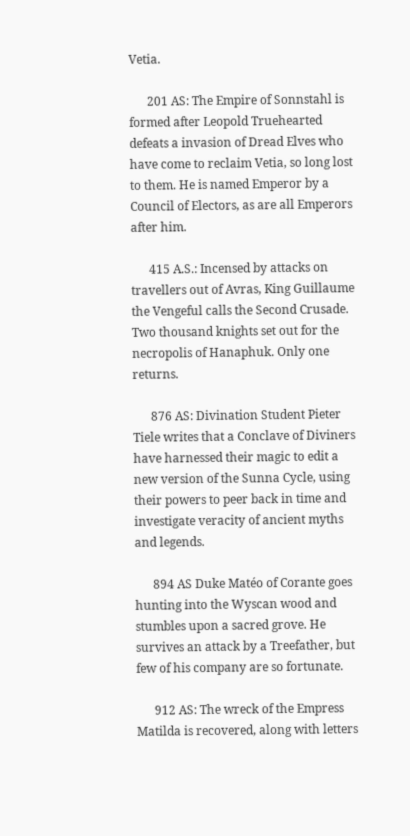Vetia.

      201 AS: The Empire of Sonnstahl is formed after Leopold Truehearted defeats a invasion of Dread Elves who have come to reclaim Vetia, so long lost to them. He is named Emperor by a Council of Electors, as are all Emperors after him.

      415 A.S.: Incensed by attacks on travellers out of Avras, King Guillaume the Vengeful calls the Second Crusade. Two thousand knights set out for the necropolis of Hanaphuk. Only one returns.

      876 AS: Divination Student Pieter Tiele writes that a Conclave of Diviners have harnessed their magic to edit a new version of the Sunna Cycle, using their powers to peer back in time and investigate veracity of ancient myths and legends.

      894 AS Duke Matéo of Corante goes hunting into the Wyscan wood and stumbles upon a sacred grove. He survives an attack by a Treefather, but few of his company are so fortunate.

      912 AS: The wreck of the Empress Matilda is recovered, along with letters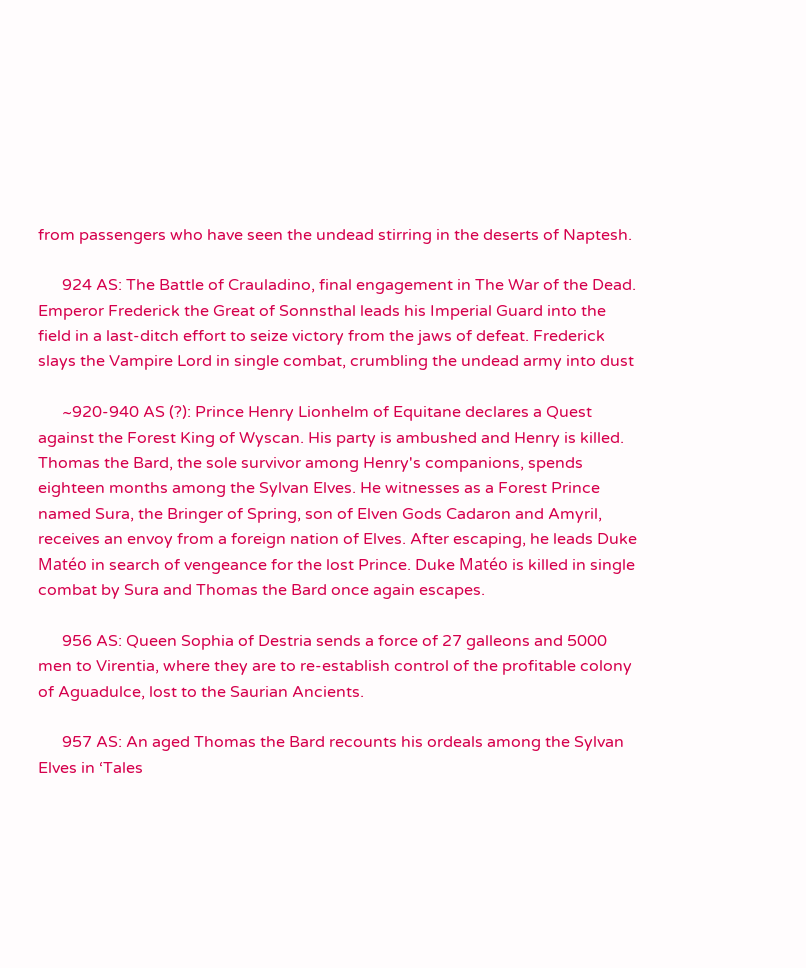from passengers who have seen the undead stirring in the deserts of Naptesh.

      924 AS: The Battle of Crauladino, final engagement in The War of the Dead. Emperor Frederick the Great of Sonnsthal leads his Imperial Guard into the field in a last-ditch effort to seize victory from the jaws of defeat. Frederick slays the Vampire Lord in single combat, crumbling the undead army into dust

      ~920-940 AS (?): Prince Henry Lionhelm of Equitane declares a Quest against the Forest King of Wyscan. His party is ambushed and Henry is killed. Thomas the Bard, the sole survivor among Henry's companions, spends eighteen months among the Sylvan Elves. He witnesses as a Forest Prince named Sura, the Bringer of Spring, son of Elven Gods Cadaron and Amyril, receives an envoy from a foreign nation of Elves. After escaping, he leads Duke Matéo in search of vengeance for the lost Prince. Duke Matéo is killed in single combat by Sura and Thomas the Bard once again escapes.

      956 AS: Queen Sophia of Destria sends a force of 27 galleons and 5000 men to Virentia, where they are to re-establish control of the profitable colony of Aguadulce, lost to the Saurian Ancients.

      957 AS: An aged Thomas the Bard recounts his ordeals among the Sylvan Elves in ‘Tales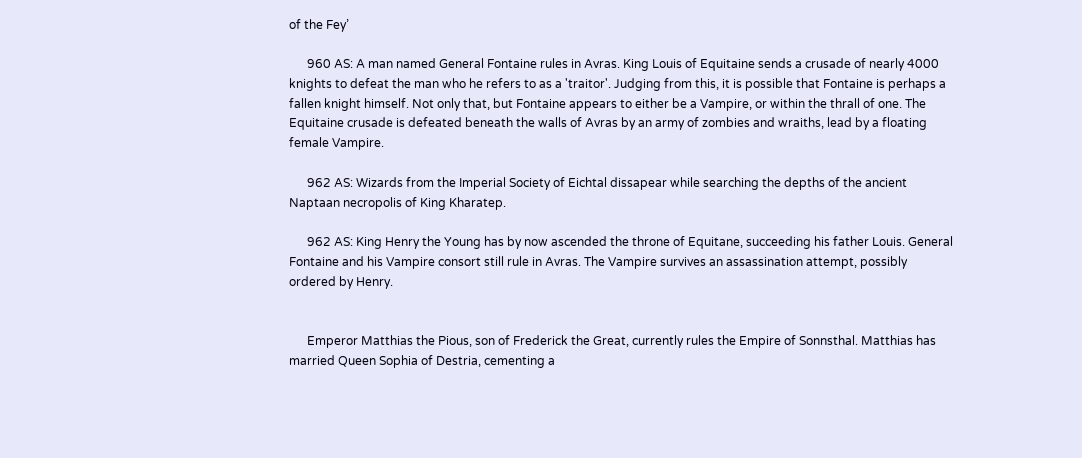of the Fey’

      960 AS: A man named General Fontaine rules in Avras. King Louis of Equitaine sends a crusade of nearly 4000 knights to defeat the man who he refers to as a 'traitor'. Judging from this, it is possible that Fontaine is perhaps a fallen knight himself. Not only that, but Fontaine appears to either be a Vampire, or within the thrall of one. The Equitaine crusade is defeated beneath the walls of Avras by an army of zombies and wraiths, lead by a floating female Vampire.

      962 AS: Wizards from the Imperial Society of Eichtal dissapear while searching the depths of the ancient Naptaan necropolis of King Kharatep.

      962 AS: King Henry the Young has by now ascended the throne of Equitane, succeeding his father Louis. General Fontaine and his Vampire consort still rule in Avras. The Vampire survives an assassination attempt, possibly ordered by Henry.


      Emperor Matthias the Pious, son of Frederick the Great, currently rules the Empire of Sonnsthal. Matthias has married Queen Sophia of Destria, cementing a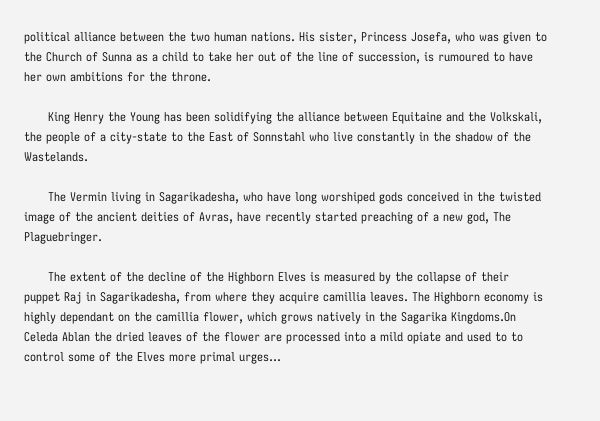political alliance between the two human nations. His sister, Princess Josefa, who was given to the Church of Sunna as a child to take her out of the line of succession, is rumoured to have her own ambitions for the throne.

      King Henry the Young has been solidifying the alliance between Equitaine and the Volkskali, the people of a city-state to the East of Sonnstahl who live constantly in the shadow of the Wastelands.

      The Vermin living in Sagarikadesha, who have long worshiped gods conceived in the twisted image of the ancient deities of Avras, have recently started preaching of a new god, The Plaguebringer.

      The extent of the decline of the Highborn Elves is measured by the collapse of their puppet Raj in Sagarikadesha, from where they acquire camillia leaves. The Highborn economy is highly dependant on the camillia flower, which grows natively in the Sagarika Kingdoms.On Celeda Ablan the dried leaves of the flower are processed into a mild opiate and used to to control some of the Elves more primal urges...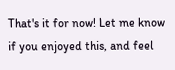That's it for now! Let me know if you enjoyed this, and feel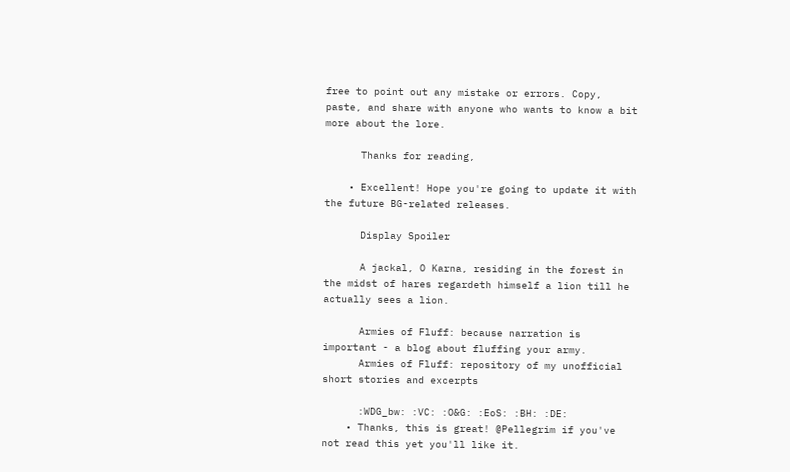free to point out any mistake or errors. Copy, paste, and share with anyone who wants to know a bit more about the lore.

      Thanks for reading,

    • Excellent! Hope you're going to update it with the future BG-related releases.

      Display Spoiler

      A jackal, O Karna, residing in the forest in the midst of hares regardeth himself a lion till he actually sees a lion.

      Armies of Fluff: because narration is important - a blog about fluffing your army.
      Armies of Fluff: repository of my unofficial short stories and excerpts

      :WDG_bw: :VC: :O&G: :EoS: :BH: :DE:
    • Thanks, this is great! @Pellegrim if you've not read this yet you'll like it.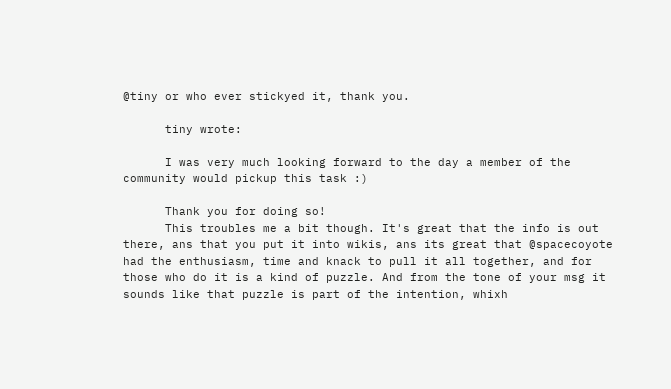@tiny or who ever stickyed it, thank you.

      tiny wrote:

      I was very much looking forward to the day a member of the community would pickup this task :)

      Thank you for doing so!
      This troubles me a bit though. It's great that the info is out there, ans that you put it into wikis, ans its great that @spacecoyote had the enthusiasm, time and knack to pull it all together, and for those who do it is a kind of puzzle. And from the tone of your msg it sounds like that puzzle is part of the intention, whixh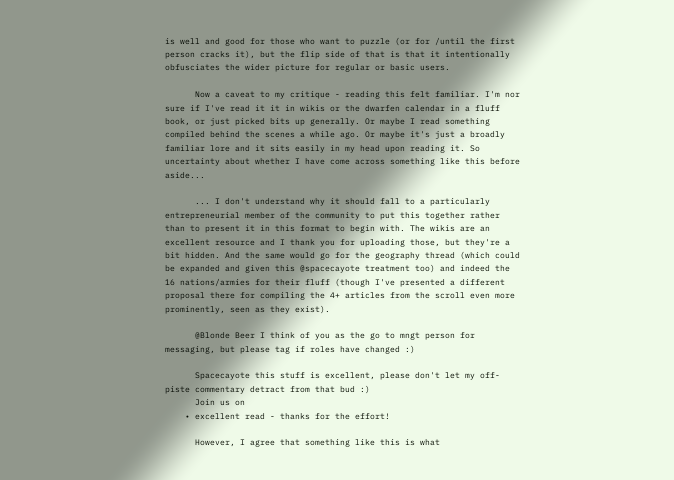is well and good for those who want to puzzle (or for /until the first person cracks it), but the flip side of that is that it intentionally obfusciates the wider picture for regular or basic users.

      Now a caveat to my critique - reading this felt familiar. I'm nor sure if I've read it it in wikis or the dwarfen calendar in a fluff book, or just picked bits up generally. Or maybe I read something compiled behind the scenes a while ago. Or maybe it's just a broadly familiar lore and it sits easily in my head upon reading it. So uncertainty about whether I have come across something like this before aside...

      ... I don't understand why it should fall to a particularly entrepreneurial member of the community to put this together rather than to present it in this format to begin with. The wikis are an excellent resource and I thank you for uploading those, but they're a bit hidden. And the same would go for the geography thread (which could be expanded and given this @spacecayote treatment too) and indeed the 16 nations/armies for their fluff (though I've presented a different proposal there for compiling the 4+ articles from the scroll even more prominently, seen as they exist).

      @Blonde Beer I think of you as the go to mngt person for messaging, but please tag if roles have changed :)

      Spacecayote this stuff is excellent, please don't let my off-piste commentary detract from that bud :)
      Join us on
    • excellent read - thanks for the effort!

      However, I agree that something like this is what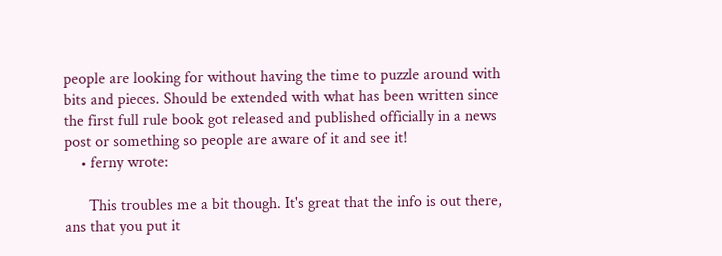people are looking for without having the time to puzzle around with bits and pieces. Should be extended with what has been written since the first full rule book got released and published officially in a news post or something so people are aware of it and see it!
    • ferny wrote:

      This troubles me a bit though. It's great that the info is out there, ans that you put it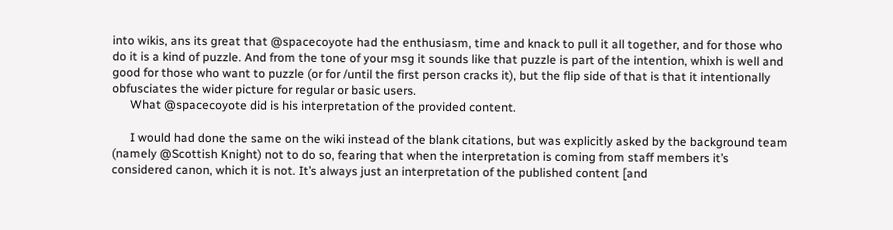into wikis, ans its great that @spacecoyote had the enthusiasm, time and knack to pull it all together, and for those who do it is a kind of puzzle. And from the tone of your msg it sounds like that puzzle is part of the intention, whixh is well and good for those who want to puzzle (or for /until the first person cracks it), but the flip side of that is that it intentionally obfusciates the wider picture for regular or basic users.
      What @spacecoyote did is his interpretation of the provided content.

      I would had done the same on the wiki instead of the blank citations, but was explicitly asked by the background team (namely @Scottish Knight) not to do so, fearing that when the interpretation is coming from staff members it’s considered canon, which it is not. It’s always just an interpretation of the published content [and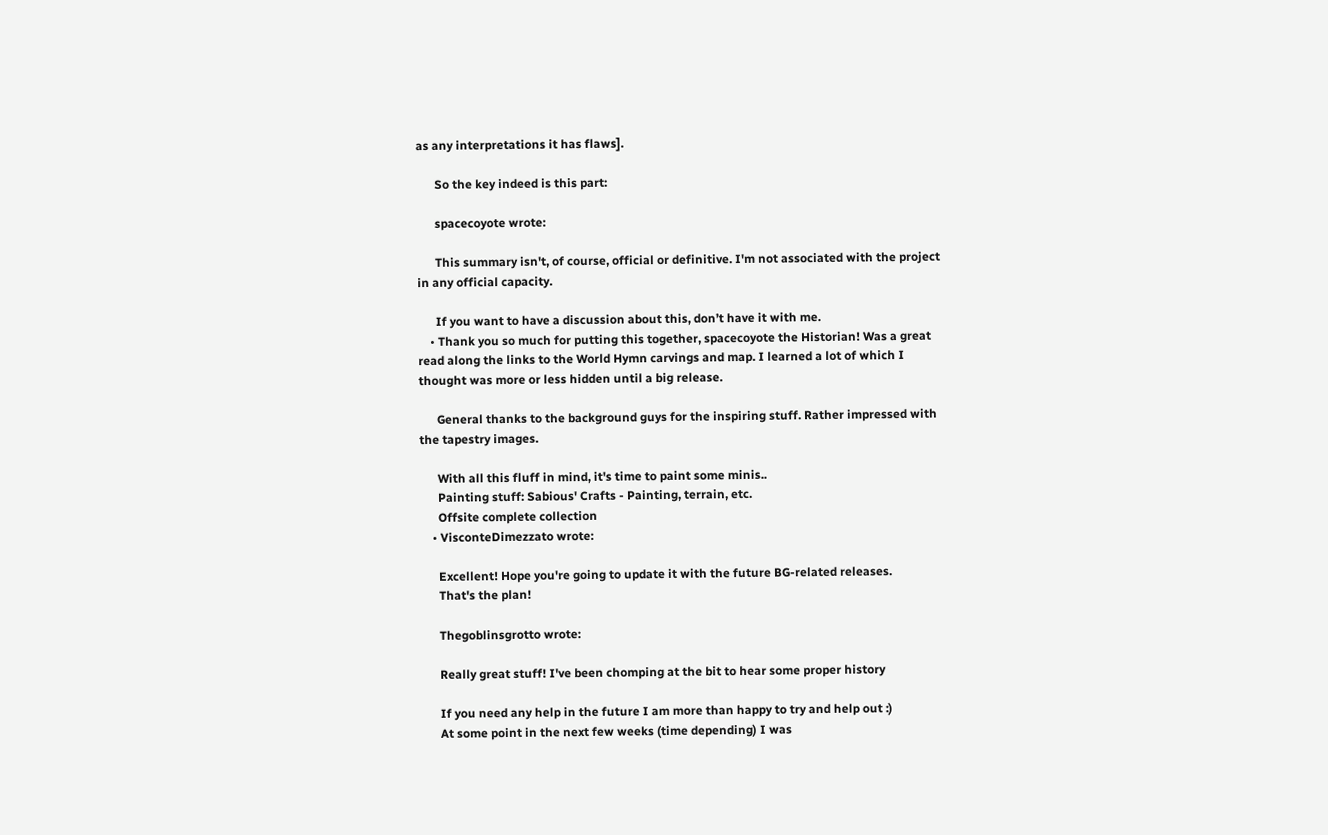as any interpretations it has flaws].

      So the key indeed is this part:

      spacecoyote wrote:

      This summary isn't, of course, official or definitive. I'm not associated with the project in any official capacity.

      If you want to have a discussion about this, don’t have it with me.
    • Thank you so much for putting this together, spacecoyote the Historian! Was a great read along the links to the World Hymn carvings and map. I learned a lot of which I thought was more or less hidden until a big release.

      General thanks to the background guys for the inspiring stuff. Rather impressed with the tapestry images.

      With all this fluff in mind, it's time to paint some minis..
      Painting stuff: Sabious' Crafts - Painting, terrain, etc.
      Offsite complete collection
    • VisconteDimezzato wrote:

      Excellent! Hope you're going to update it with the future BG-related releases.
      That's the plan!

      Thegoblinsgrotto wrote:

      Really great stuff! I've been chomping at the bit to hear some proper history

      If you need any help in the future I am more than happy to try and help out :)
      At some point in the next few weeks (time depending) I was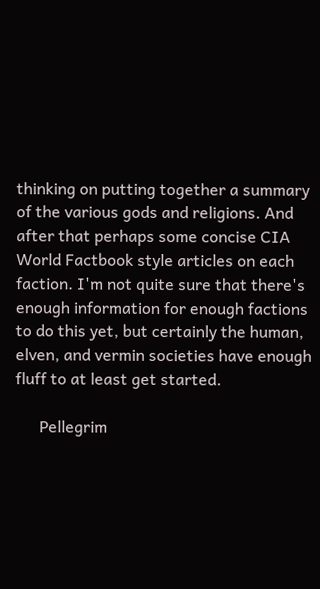thinking on putting together a summary of the various gods and religions. And after that perhaps some concise CIA World Factbook style articles on each faction. I'm not quite sure that there's enough information for enough factions to do this yet, but certainly the human, elven, and vermin societies have enough fluff to at least get started.

      Pellegrim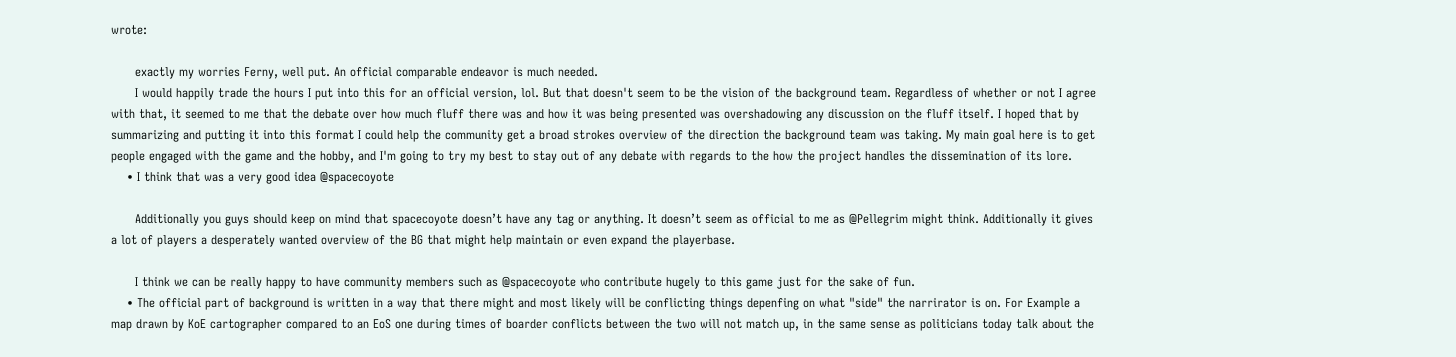wrote:

      exactly my worries Ferny, well put. An official comparable endeavor is much needed.
      I would happily trade the hours I put into this for an official version, lol. But that doesn't seem to be the vision of the background team. Regardless of whether or not I agree with that, it seemed to me that the debate over how much fluff there was and how it was being presented was overshadowing any discussion on the fluff itself. I hoped that by summarizing and putting it into this format I could help the community get a broad strokes overview of the direction the background team was taking. My main goal here is to get people engaged with the game and the hobby, and I'm going to try my best to stay out of any debate with regards to the how the project handles the dissemination of its lore.
    • I think that was a very good idea @spacecoyote

      Additionally you guys should keep on mind that spacecoyote doesn’t have any tag or anything. It doesn’t seem as official to me as @Pellegrim might think. Additionally it gives a lot of players a desperately wanted overview of the BG that might help maintain or even expand the playerbase.

      I think we can be really happy to have community members such as @spacecoyote who contribute hugely to this game just for the sake of fun.
    • The official part of background is written in a way that there might and most likely will be conflicting things depenfing on what "side" the narrirator is on. For Example a map drawn by KoE cartographer compared to an EoS one during times of boarder conflicts between the two will not match up, in the same sense as politicians today talk about the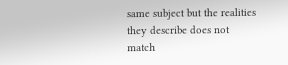same subject but the realities they describe does not match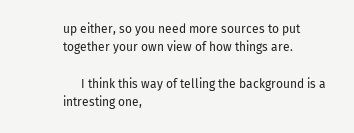up either, so you need more sources to put together your own view of how things are.

      I think this way of telling the background is a intresting one,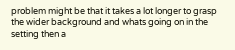problem might be that it takes a lot longer to grasp the wider background and whats going on in the setting then a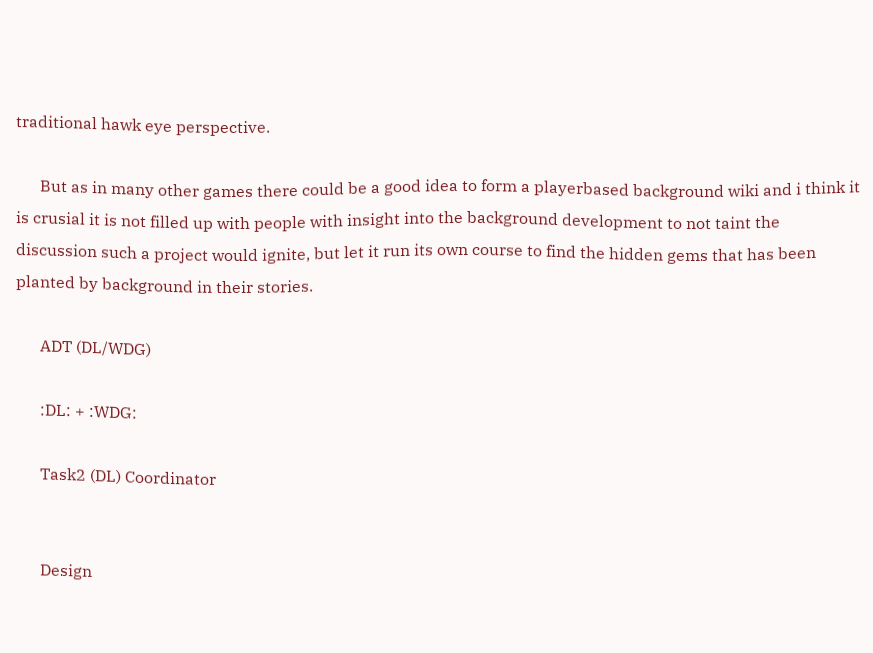traditional hawk eye perspective.

      But as in many other games there could be a good idea to form a playerbased background wiki and i think it is crusial it is not filled up with people with insight into the background development to not taint the discussion such a project would ignite, but let it run its own course to find the hidden gems that has been planted by background in their stories.

      ADT (DL/WDG)

      :DL: + :WDG:

      Task2 (DL) Coordinator


      Design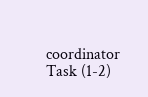coordinator Task (1-2)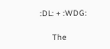:DL: + :WDG:

      The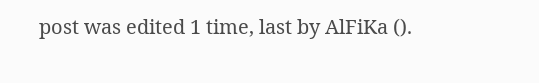post was edited 1 time, last by AlFiKa ().